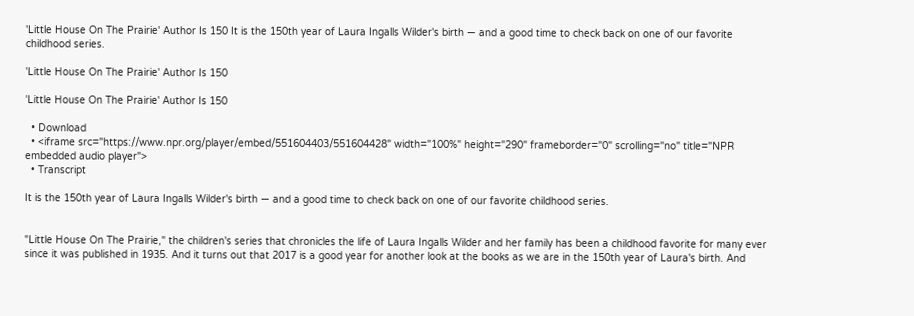'Little House On The Prairie' Author Is 150 It is the 150th year of Laura Ingalls Wilder's birth — and a good time to check back on one of our favorite childhood series.

'Little House On The Prairie' Author Is 150

'Little House On The Prairie' Author Is 150

  • Download
  • <iframe src="https://www.npr.org/player/embed/551604403/551604428" width="100%" height="290" frameborder="0" scrolling="no" title="NPR embedded audio player">
  • Transcript

It is the 150th year of Laura Ingalls Wilder's birth — and a good time to check back on one of our favorite childhood series.


"Little House On The Prairie," the children's series that chronicles the life of Laura Ingalls Wilder and her family has been a childhood favorite for many ever since it was published in 1935. And it turns out that 2017 is a good year for another look at the books as we are in the 150th year of Laura's birth. And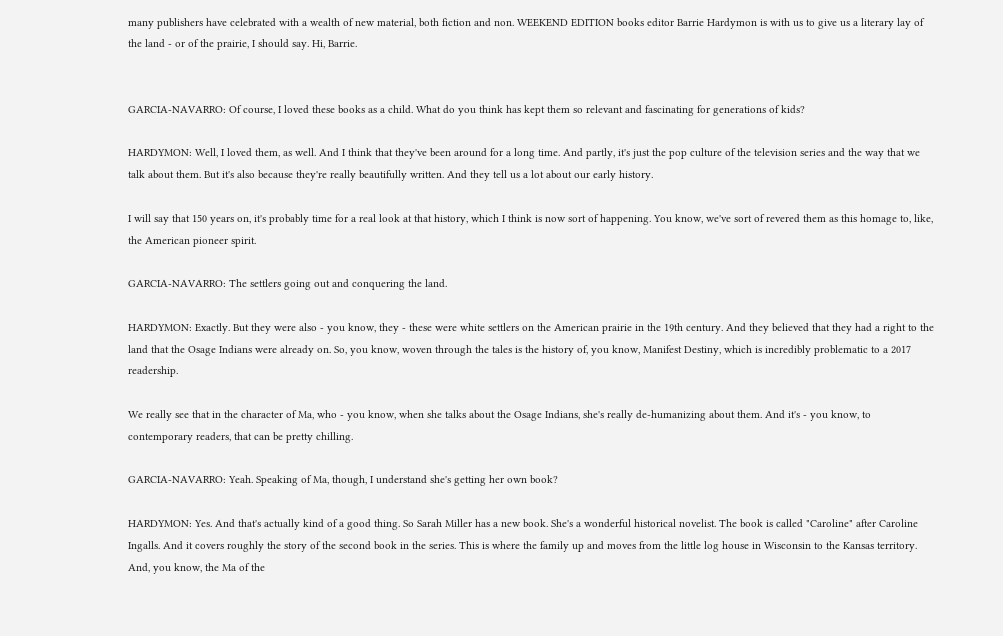many publishers have celebrated with a wealth of new material, both fiction and non. WEEKEND EDITION books editor Barrie Hardymon is with us to give us a literary lay of the land - or of the prairie, I should say. Hi, Barrie.


GARCIA-NAVARRO: Of course, I loved these books as a child. What do you think has kept them so relevant and fascinating for generations of kids?

HARDYMON: Well, I loved them, as well. And I think that they've been around for a long time. And partly, it's just the pop culture of the television series and the way that we talk about them. But it's also because they're really beautifully written. And they tell us a lot about our early history.

I will say that 150 years on, it's probably time for a real look at that history, which I think is now sort of happening. You know, we've sort of revered them as this homage to, like, the American pioneer spirit.

GARCIA-NAVARRO: The settlers going out and conquering the land.

HARDYMON: Exactly. But they were also - you know, they - these were white settlers on the American prairie in the 19th century. And they believed that they had a right to the land that the Osage Indians were already on. So, you know, woven through the tales is the history of, you know, Manifest Destiny, which is incredibly problematic to a 2017 readership.

We really see that in the character of Ma, who - you know, when she talks about the Osage Indians, she's really de-humanizing about them. And it's - you know, to contemporary readers, that can be pretty chilling.

GARCIA-NAVARRO: Yeah. Speaking of Ma, though, I understand she's getting her own book?

HARDYMON: Yes. And that's actually kind of a good thing. So Sarah Miller has a new book. She's a wonderful historical novelist. The book is called "Caroline" after Caroline Ingalls. And it covers roughly the story of the second book in the series. This is where the family up and moves from the little log house in Wisconsin to the Kansas territory. And, you know, the Ma of the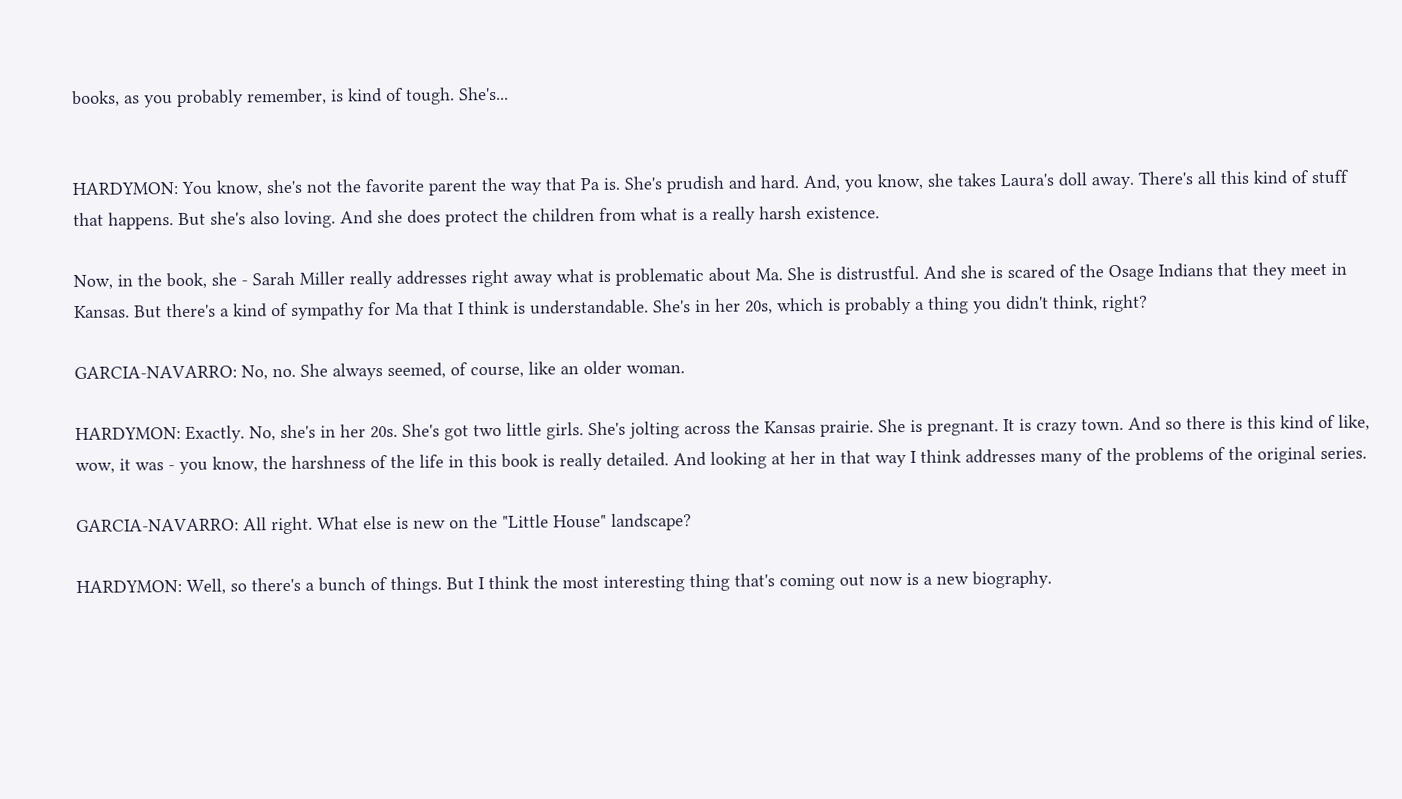books, as you probably remember, is kind of tough. She's...


HARDYMON: You know, she's not the favorite parent the way that Pa is. She's prudish and hard. And, you know, she takes Laura's doll away. There's all this kind of stuff that happens. But she's also loving. And she does protect the children from what is a really harsh existence.

Now, in the book, she - Sarah Miller really addresses right away what is problematic about Ma. She is distrustful. And she is scared of the Osage Indians that they meet in Kansas. But there's a kind of sympathy for Ma that I think is understandable. She's in her 20s, which is probably a thing you didn't think, right?

GARCIA-NAVARRO: No, no. She always seemed, of course, like an older woman.

HARDYMON: Exactly. No, she's in her 20s. She's got two little girls. She's jolting across the Kansas prairie. She is pregnant. It is crazy town. And so there is this kind of like, wow, it was - you know, the harshness of the life in this book is really detailed. And looking at her in that way I think addresses many of the problems of the original series.

GARCIA-NAVARRO: All right. What else is new on the "Little House" landscape?

HARDYMON: Well, so there's a bunch of things. But I think the most interesting thing that's coming out now is a new biography.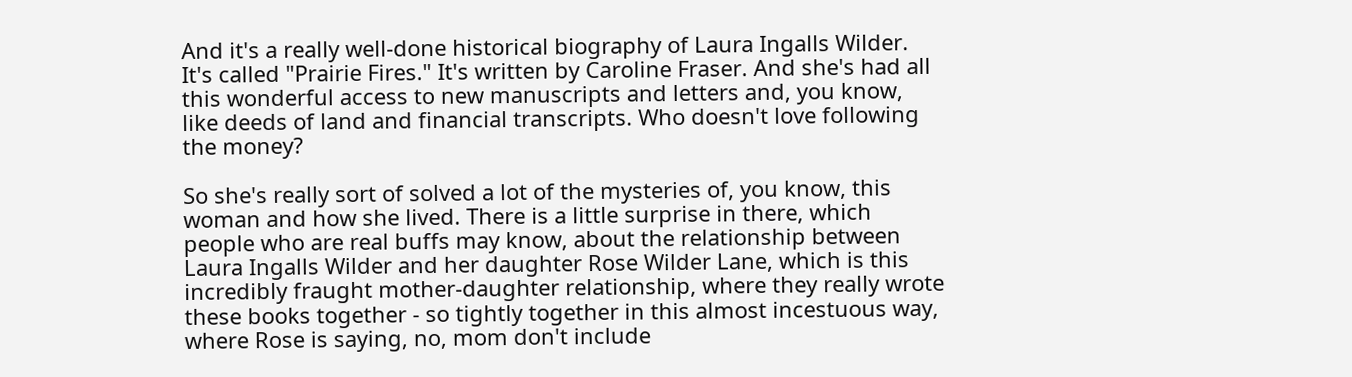And it's a really well-done historical biography of Laura Ingalls Wilder. It's called "Prairie Fires." It's written by Caroline Fraser. And she's had all this wonderful access to new manuscripts and letters and, you know, like deeds of land and financial transcripts. Who doesn't love following the money?

So she's really sort of solved a lot of the mysteries of, you know, this woman and how she lived. There is a little surprise in there, which people who are real buffs may know, about the relationship between Laura Ingalls Wilder and her daughter Rose Wilder Lane, which is this incredibly fraught mother-daughter relationship, where they really wrote these books together - so tightly together in this almost incestuous way, where Rose is saying, no, mom don't include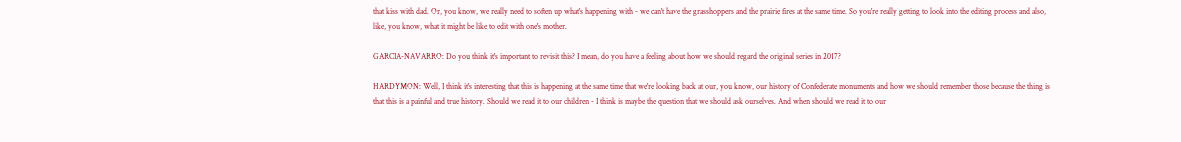that kiss with dad. Or, you know, we really need to soften up what's happening with - we can't have the grasshoppers and the prairie fires at the same time. So you're really getting to look into the editing process and also, like, you know, what it might be like to edit with one's mother.

GARCIA-NAVARRO: Do you think it's important to revisit this? I mean, do you have a feeling about how we should regard the original series in 2017?

HARDYMON: Well, I think it's interesting that this is happening at the same time that we're looking back at our, you know, our history of Confederate monuments and how we should remember those because the thing is that this is a painful and true history. Should we read it to our children - I think is maybe the question that we should ask ourselves. And when should we read it to our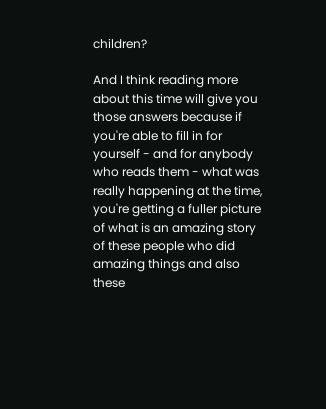children?

And I think reading more about this time will give you those answers because if you're able to fill in for yourself - and for anybody who reads them - what was really happening at the time, you're getting a fuller picture of what is an amazing story of these people who did amazing things and also these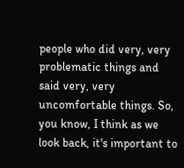people who did very, very problematic things and said very, very uncomfortable things. So, you know, I think as we look back, it's important to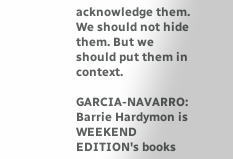acknowledge them. We should not hide them. But we should put them in context.

GARCIA-NAVARRO: Barrie Hardymon is WEEKEND EDITION's books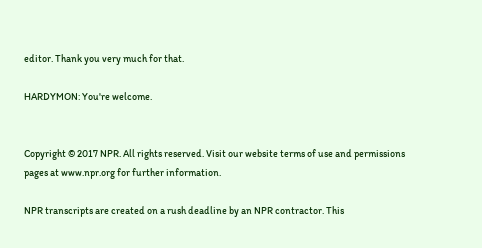editor. Thank you very much for that.

HARDYMON: You're welcome.


Copyright © 2017 NPR. All rights reserved. Visit our website terms of use and permissions pages at www.npr.org for further information.

NPR transcripts are created on a rush deadline by an NPR contractor. This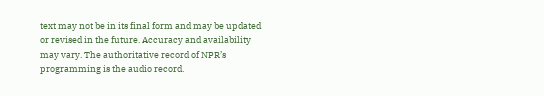text may not be in its final form and may be updated or revised in the future. Accuracy and availability may vary. The authoritative record of NPR’s programming is the audio record.